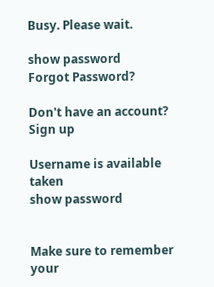Busy. Please wait.

show password
Forgot Password?

Don't have an account?  Sign up

Username is available taken
show password


Make sure to remember your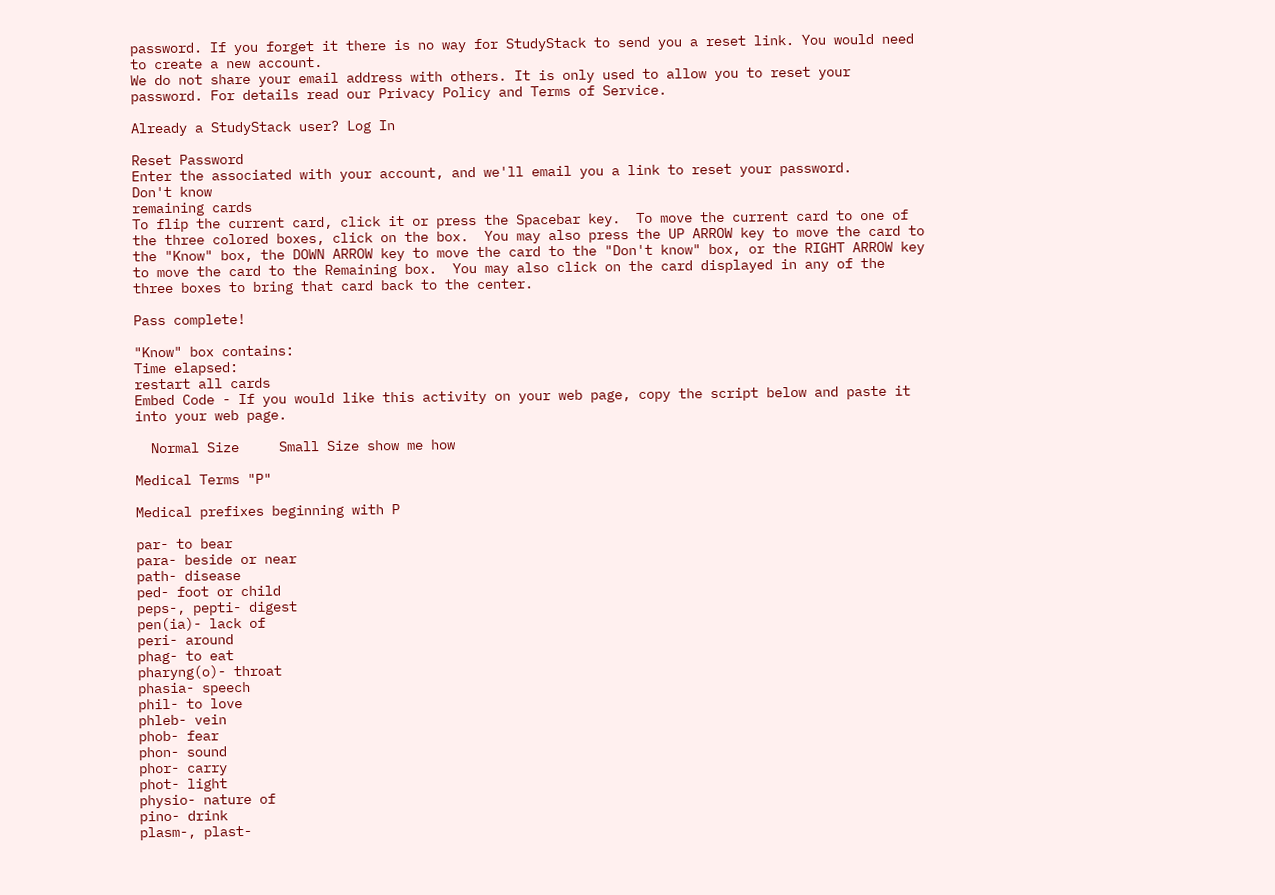password. If you forget it there is no way for StudyStack to send you a reset link. You would need to create a new account.
We do not share your email address with others. It is only used to allow you to reset your password. For details read our Privacy Policy and Terms of Service.

Already a StudyStack user? Log In

Reset Password
Enter the associated with your account, and we'll email you a link to reset your password.
Don't know
remaining cards
To flip the current card, click it or press the Spacebar key.  To move the current card to one of the three colored boxes, click on the box.  You may also press the UP ARROW key to move the card to the "Know" box, the DOWN ARROW key to move the card to the "Don't know" box, or the RIGHT ARROW key to move the card to the Remaining box.  You may also click on the card displayed in any of the three boxes to bring that card back to the center.

Pass complete!

"Know" box contains:
Time elapsed:
restart all cards
Embed Code - If you would like this activity on your web page, copy the script below and paste it into your web page.

  Normal Size     Small Size show me how

Medical Terms "P"

Medical prefixes beginning with P

par- to bear
para- beside or near
path- disease
ped- foot or child
peps-, pepti- digest
pen(ia)- lack of
peri- around
phag- to eat
pharyng(o)- throat
phasia- speech
phil- to love
phleb- vein
phob- fear
phon- sound
phor- carry
phot- light
physio- nature of
pino- drink
plasm-, plast-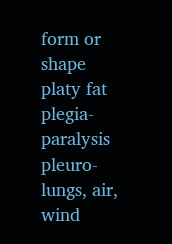form or shape
platy fat
plegia- paralysis
pleuro- lungs, air, wind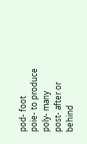pod- foot
poie- to produce
poly- many
post- after or behind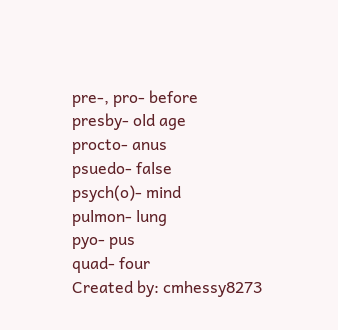pre-, pro- before
presby- old age
procto- anus
psuedo- false
psych(o)- mind
pulmon- lung
pyo- pus
quad- four
Created by: cmhessy8273